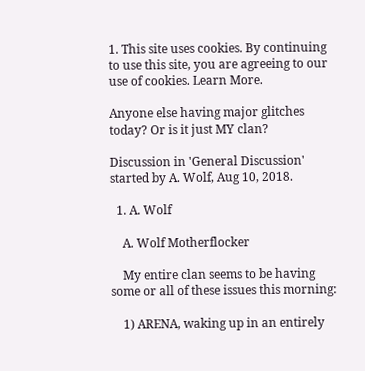1. This site uses cookies. By continuing to use this site, you are agreeing to our use of cookies. Learn More.

Anyone else having major glitches today? Or is it just MY clan?

Discussion in 'General Discussion' started by A. Wolf, Aug 10, 2018.

  1. A. Wolf

    A. Wolf Motherflocker

    My entire clan seems to be having some or all of these issues this morning:

    1) ARENA, waking up in an entirely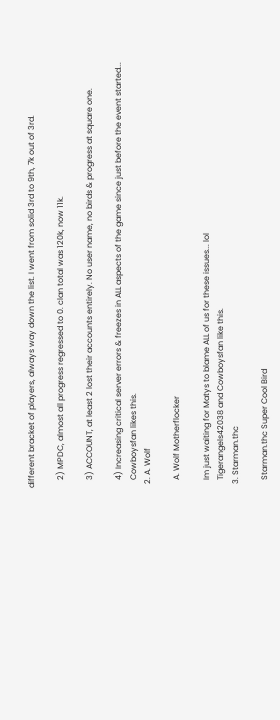different bracket of players, always way down the list. I went from solid 3rd to 9th, 7k out of 3rd.

    2) MPDC, almost all progress regressed to 0. clan total was 120k, now 11k.

    3) ACCOUNT, at least 2 lost their accounts entirely. No user name, no birds & progress at square one.

    4) Increasing critical server errors & freezes in ALL aspects of the game since just before the event started...
    Cowboysfan likes this.
  2. A. Wolf

    A. Wolf Motherflocker

    Im just waiting for Matys to blame ALL of us for these issues... lol
    Tigerangels42038 and Cowboysfan like this.
  3. Starman.thc

    Starman.thc Super Cool Bird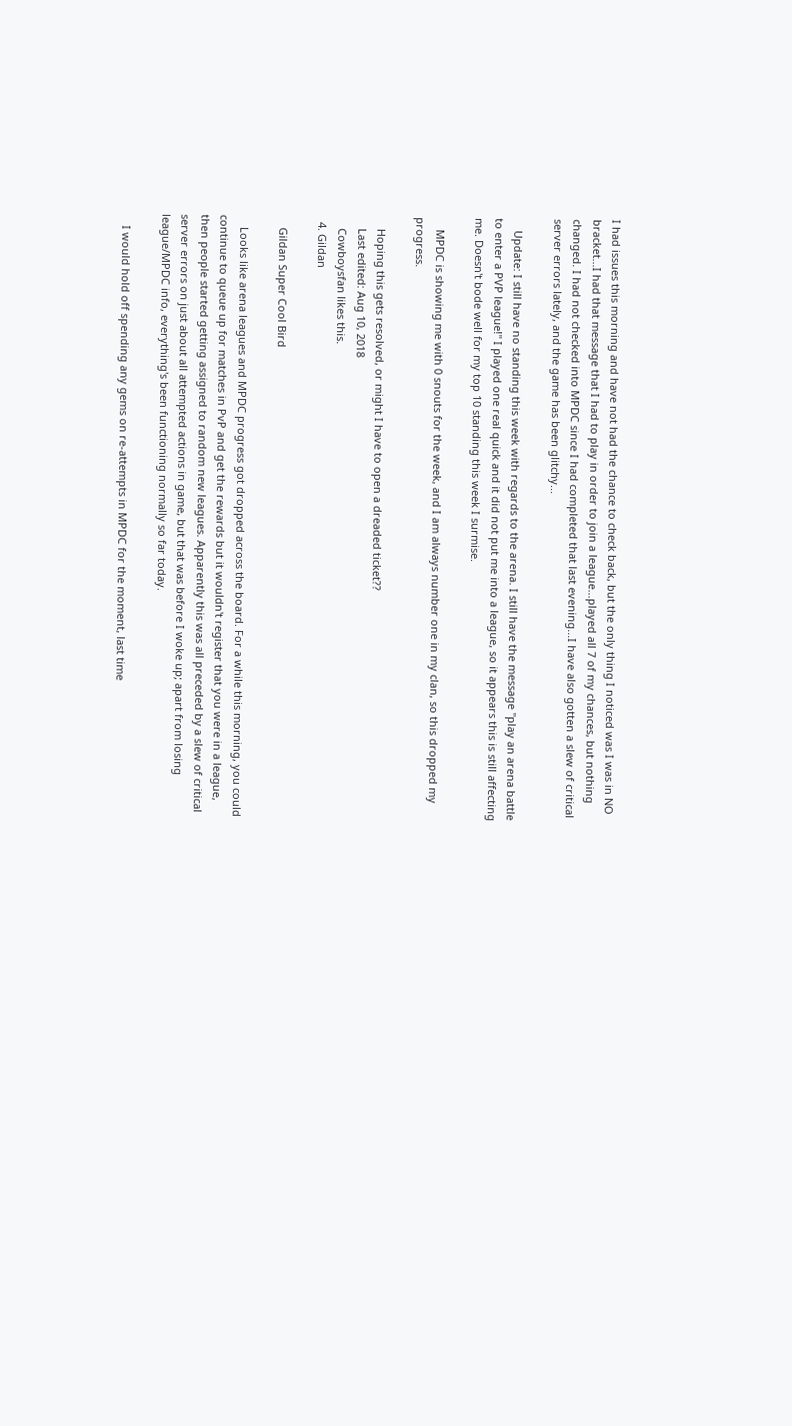I had issues this morning and have not had the chance to check back, but the only thing I noticed was I was in NO bracket...I had that message that I had to play in order to join a league...played all 7 of my chances, but nothing changed. I had not checked into MPDC since I had completed that last evening...I have also gotten a slew of critical server errors lately, and the game has been glitchy...

    Update: I still have no standing this week with regards to the arena. I still have the message "play an arena battle to enter a PVP league!" I played one real quick and it did not put me into a league, so it appears this is still affecting me. Doesn't bode well for my top 10 standing this week I surmise.

    MPDC is showing me with 0 snouts for the week, and I am always number one in my clan, so this dropped my progress.

    Hoping this gets resolved, or might I have to open a dreaded ticket??
    Last edited: Aug 10, 2018
    Cowboysfan likes this.
  4. Gildan

    Gildan Super Cool Bird

    Looks like arena leagues and MPDC progress got dropped across the board. For a while this morning, you could continue to queue up for matches in PvP and get the rewards but it wouldn't register that you were in a league, then people started getting assigned to random new leagues. Apparently this was all preceded by a slew of critical server errors on just about all attempted actions in game, but that was before I woke up; apart from losing league/MPDC info, everything's been functioning normally so far today.

    I would hold off spending any gems on re-attempts in MPDC for the moment, last time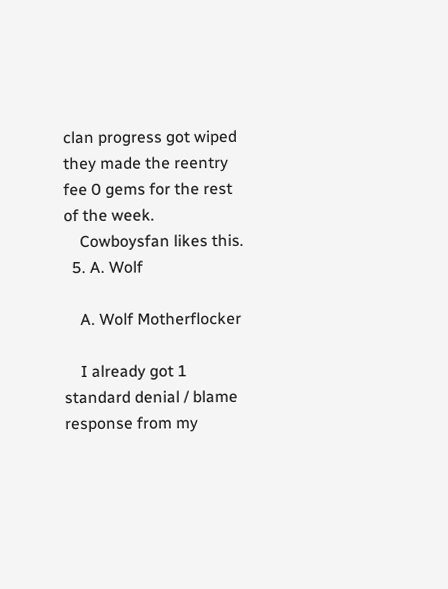clan progress got wiped they made the reentry fee 0 gems for the rest of the week.
    Cowboysfan likes this.
  5. A. Wolf

    A. Wolf Motherflocker

    I already got 1 standard denial / blame response from my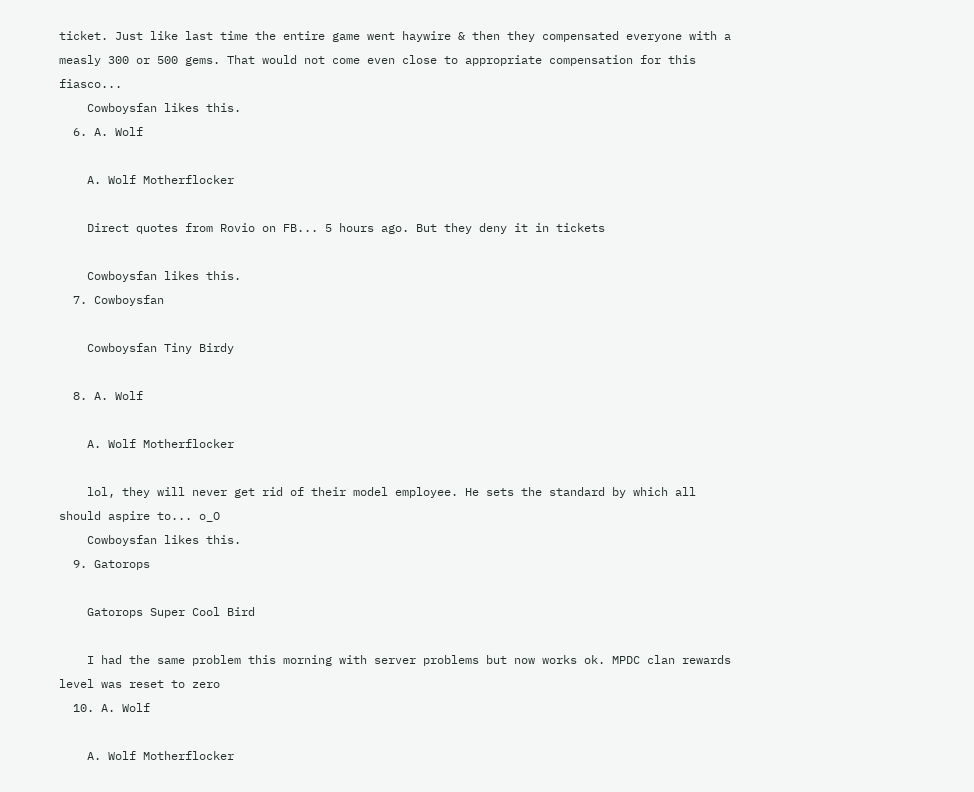ticket. Just like last time the entire game went haywire & then they compensated everyone with a measly 300 or 500 gems. That would not come even close to appropriate compensation for this fiasco...
    Cowboysfan likes this.
  6. A. Wolf

    A. Wolf Motherflocker

    Direct quotes from Rovio on FB... 5 hours ago. But they deny it in tickets

    Cowboysfan likes this.
  7. Cowboysfan

    Cowboysfan Tiny Birdy

  8. A. Wolf

    A. Wolf Motherflocker

    lol, they will never get rid of their model employee. He sets the standard by which all should aspire to... o_O
    Cowboysfan likes this.
  9. Gatorops

    Gatorops Super Cool Bird

    I had the same problem this morning with server problems but now works ok. MPDC clan rewards level was reset to zero
  10. A. Wolf

    A. Wolf Motherflocker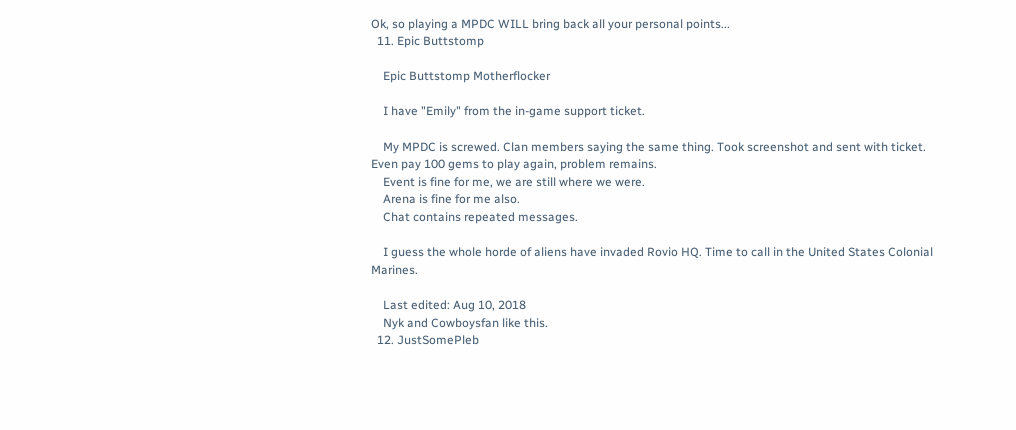Ok, so playing a MPDC WILL bring back all your personal points...
  11. Epic Buttstomp

    Epic Buttstomp Motherflocker

    I have "Emily" from the in-game support ticket.

    My MPDC is screwed. Clan members saying the same thing. Took screenshot and sent with ticket. Even pay 100 gems to play again, problem remains.
    Event is fine for me, we are still where we were.
    Arena is fine for me also.
    Chat contains repeated messages.

    I guess the whole horde of aliens have invaded Rovio HQ. Time to call in the United States Colonial Marines.

    Last edited: Aug 10, 2018
    Nyk and Cowboysfan like this.
  12. JustSomePleb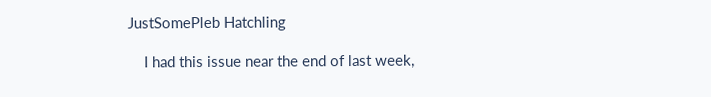JustSomePleb Hatchling

    I had this issue near the end of last week,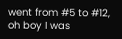went from #5 to #12, oh boy I was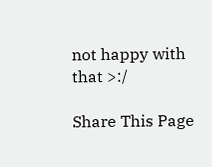not happy with that >:/

Share This Page